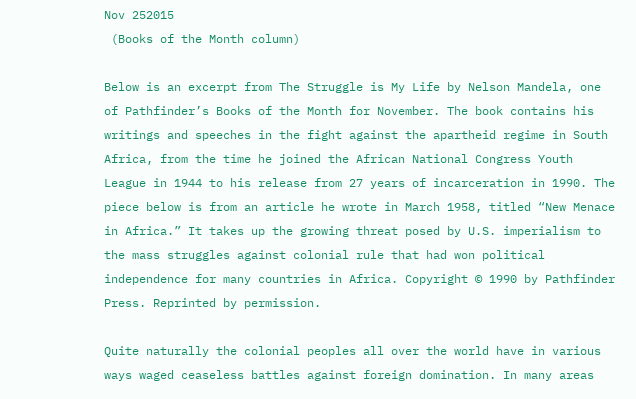Nov 252015
 (Books of the Month column)

Below is an excerpt from The Struggle is My Life by Nelson Mandela, one of Pathfinder’s Books of the Month for November. The book contains his writings and speeches in the fight against the apartheid regime in South Africa, from the time he joined the African National Congress Youth League in 1944 to his release from 27 years of incarceration in 1990. The piece below is from an article he wrote in March 1958, titled “New Menace in Africa.” It takes up the growing threat posed by U.S. imperialism to the mass struggles against colonial rule that had won political independence for many countries in Africa. Copyright © 1990 by Pathfinder Press. Reprinted by permission.

Quite naturally the colonial peoples all over the world have in various ways waged ceaseless battles against foreign domination. In many areas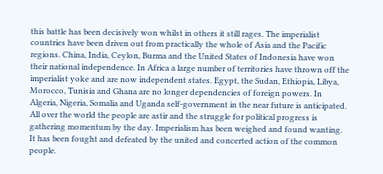this battle has been decisively won whilst in others it still rages. The imperialist countries have been driven out from practically the whole of Asia and the Pacific regions. China, India, Ceylon, Burma and the United States of Indonesia have won their national independence. In Africa a large number of territories have thrown off the imperialist yoke and are now independent states. Egypt, the Sudan, Ethiopia, Libya, Morocco, Tunisia and Ghana are no longer dependencies of foreign powers. In Algeria, Nigeria, Somalia and Uganda self-government in the near future is anticipated. All over the world the people are astir and the struggle for political progress is gathering momentum by the day. Imperialism has been weighed and found wanting. It has been fought and defeated by the united and concerted action of the common people.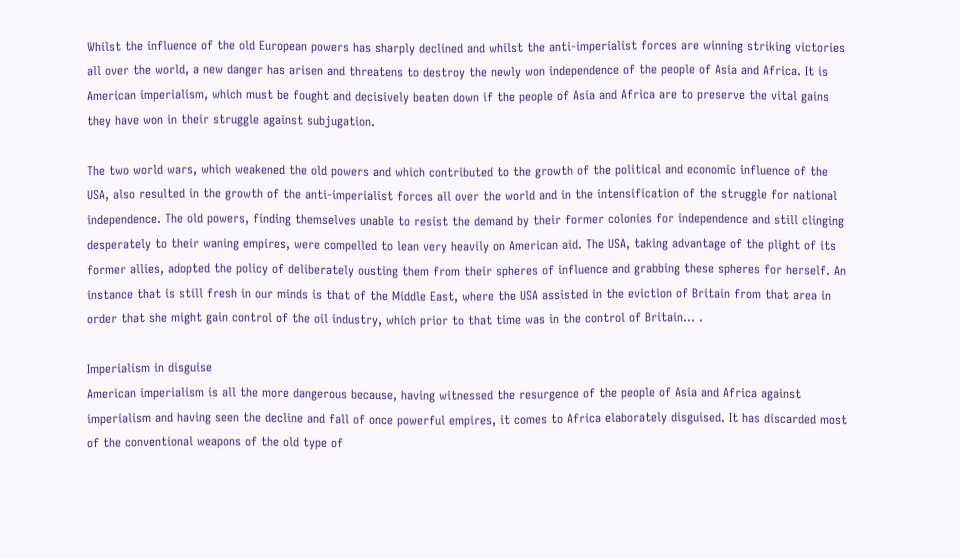Whilst the influence of the old European powers has sharply declined and whilst the anti-imperialist forces are winning striking victories all over the world, a new danger has arisen and threatens to destroy the newly won independence of the people of Asia and Africa. It is American imperialism, which must be fought and decisively beaten down if the people of Asia and Africa are to preserve the vital gains they have won in their struggle against subjugation.

The two world wars, which weakened the old powers and which contributed to the growth of the political and economic influence of the USA, also resulted in the growth of the anti-imperialist forces all over the world and in the intensification of the struggle for national independence. The old powers, finding themselves unable to resist the demand by their former colonies for independence and still clinging desperately to their waning empires, were compelled to lean very heavily on American aid. The USA, taking advantage of the plight of its former allies, adopted the policy of deliberately ousting them from their spheres of influence and grabbing these spheres for herself. An instance that is still fresh in our minds is that of the Middle East, where the USA assisted in the eviction of Britain from that area in order that she might gain control of the oil industry, which prior to that time was in the control of Britain… .

Imperialism in disguise
American imperialism is all the more dangerous because, having witnessed the resurgence of the people of Asia and Africa against imperialism and having seen the decline and fall of once powerful empires, it comes to Africa elaborately disguised. It has discarded most of the conventional weapons of the old type of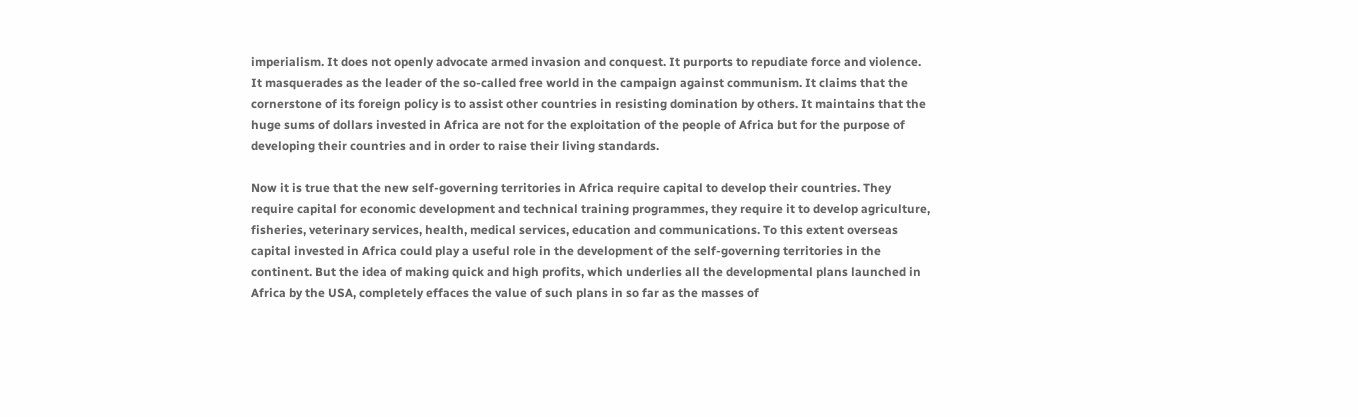imperialism. It does not openly advocate armed invasion and conquest. It purports to repudiate force and violence. It masquerades as the leader of the so-called free world in the campaign against communism. It claims that the cornerstone of its foreign policy is to assist other countries in resisting domination by others. It maintains that the huge sums of dollars invested in Africa are not for the exploitation of the people of Africa but for the purpose of developing their countries and in order to raise their living standards.

Now it is true that the new self-governing territories in Africa require capital to develop their countries. They require capital for economic development and technical training programmes, they require it to develop agriculture, fisheries, veterinary services, health, medical services, education and communications. To this extent overseas capital invested in Africa could play a useful role in the development of the self-governing territories in the continent. But the idea of making quick and high profits, which underlies all the developmental plans launched in Africa by the USA, completely effaces the value of such plans in so far as the masses of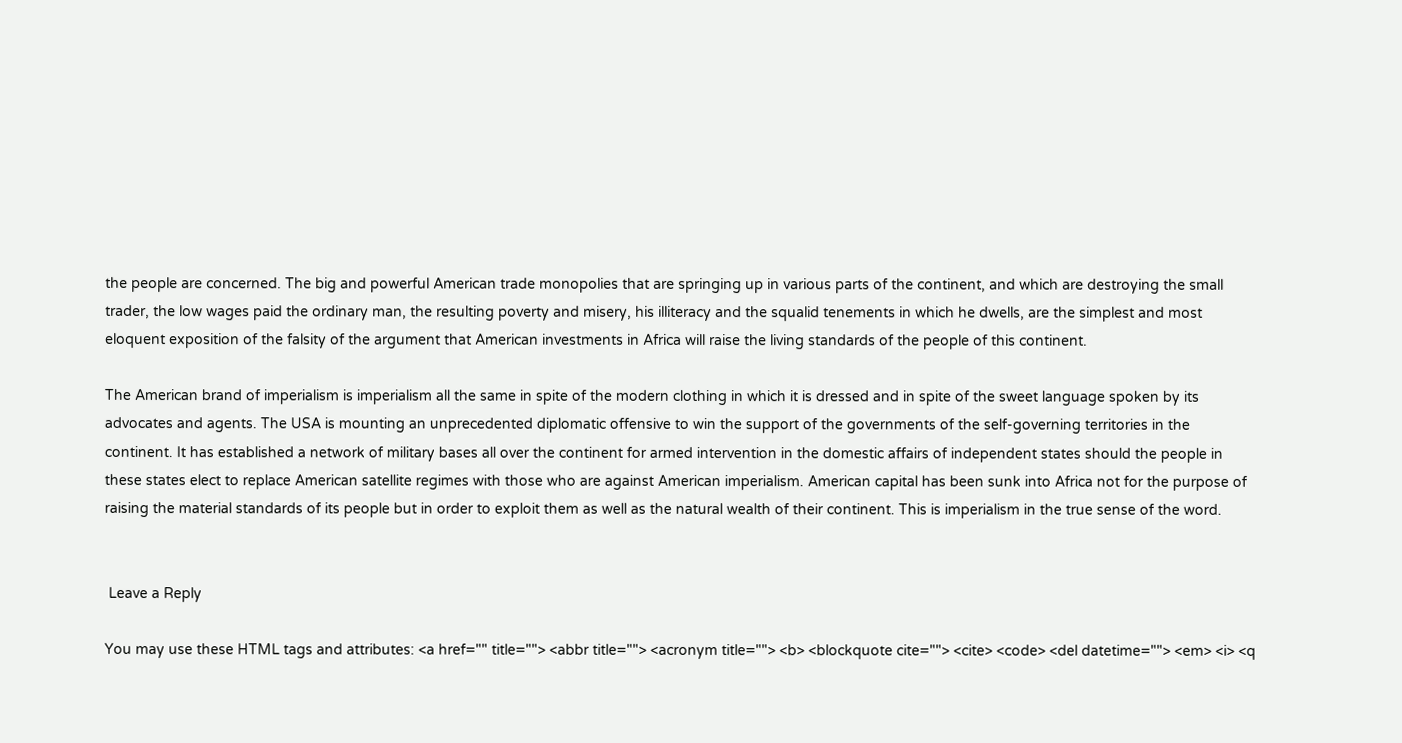the people are concerned. The big and powerful American trade monopolies that are springing up in various parts of the continent, and which are destroying the small trader, the low wages paid the ordinary man, the resulting poverty and misery, his illiteracy and the squalid tenements in which he dwells, are the simplest and most eloquent exposition of the falsity of the argument that American investments in Africa will raise the living standards of the people of this continent.

The American brand of imperialism is imperialism all the same in spite of the modern clothing in which it is dressed and in spite of the sweet language spoken by its advocates and agents. The USA is mounting an unprecedented diplomatic offensive to win the support of the governments of the self-governing territories in the continent. It has established a network of military bases all over the continent for armed intervention in the domestic affairs of independent states should the people in these states elect to replace American satellite regimes with those who are against American imperialism. American capital has been sunk into Africa not for the purpose of raising the material standards of its people but in order to exploit them as well as the natural wealth of their continent. This is imperialism in the true sense of the word.


 Leave a Reply

You may use these HTML tags and attributes: <a href="" title=""> <abbr title=""> <acronym title=""> <b> <blockquote cite=""> <cite> <code> <del datetime=""> <em> <i> <q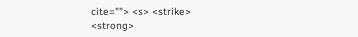cite=""> <s> <strike> <strong>